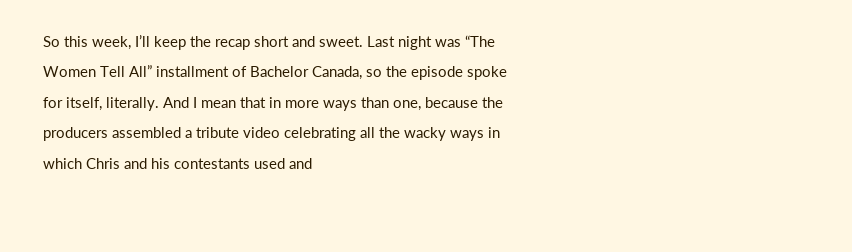So this week, I’ll keep the recap short and sweet. Last night was “The Women Tell All” installment of Bachelor Canada, so the episode spoke for itself, literally. And I mean that in more ways than one, because the producers assembled a tribute video celebrating all the wacky ways in which Chris and his contestants used and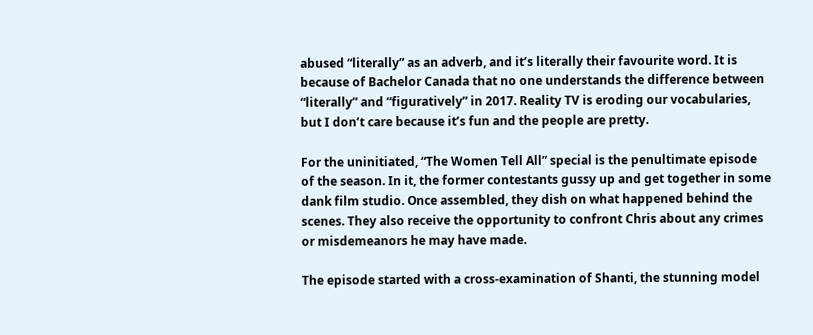abused “literally” as an adverb, and it’s literally their favourite word. It is because of Bachelor Canada that no one understands the difference between “literally” and “figuratively” in 2017. Reality TV is eroding our vocabularies, but I don’t care because it’s fun and the people are pretty.

For the uninitiated, “The Women Tell All” special is the penultimate episode of the season. In it, the former contestants gussy up and get together in some dank film studio. Once assembled, they dish on what happened behind the scenes. They also receive the opportunity to confront Chris about any crimes or misdemeanors he may have made.

The episode started with a cross-examination of Shanti, the stunning model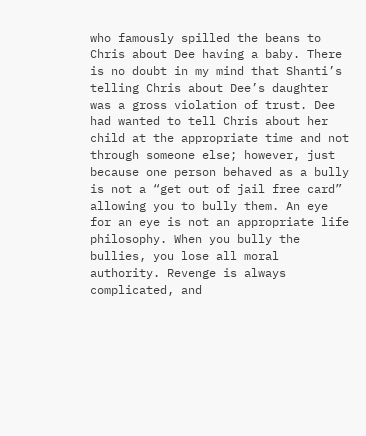who famously spilled the beans to Chris about Dee having a baby. There is no doubt in my mind that Shanti’s telling Chris about Dee’s daughter was a gross violation of trust. Dee had wanted to tell Chris about her child at the appropriate time and not through someone else; however, just because one person behaved as a bully is not a “get out of jail free card” allowing you to bully them. An eye for an eye is not an appropriate life philosophy. When you bully the bullies, you lose all moral authority. Revenge is always complicated, and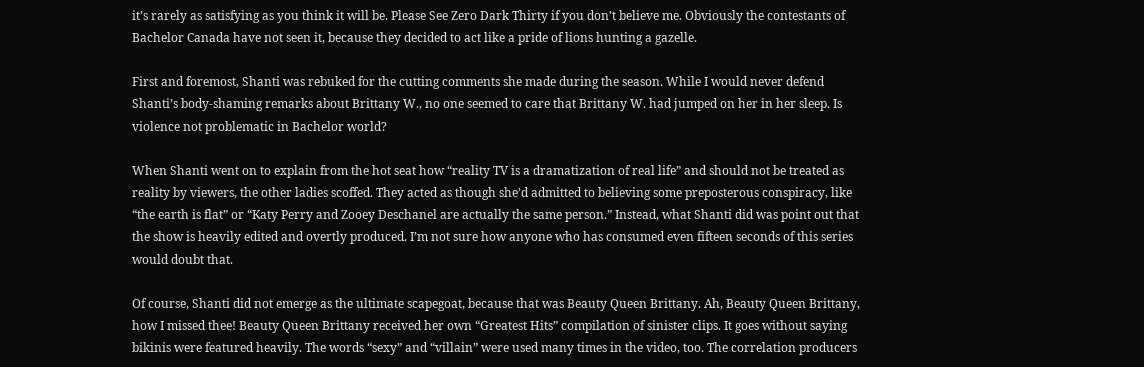it’s rarely as satisfying as you think it will be. Please See Zero Dark Thirty if you don’t believe me. Obviously the contestants of Bachelor Canada have not seen it, because they decided to act like a pride of lions hunting a gazelle.

First and foremost, Shanti was rebuked for the cutting comments she made during the season. While I would never defend Shanti’s body-shaming remarks about Brittany W., no one seemed to care that Brittany W. had jumped on her in her sleep. Is violence not problematic in Bachelor world?

When Shanti went on to explain from the hot seat how “reality TV is a dramatization of real life” and should not be treated as reality by viewers, the other ladies scoffed. They acted as though she’d admitted to believing some preposterous conspiracy, like “the earth is flat” or “Katy Perry and Zooey Deschanel are actually the same person.” Instead, what Shanti did was point out that the show is heavily edited and overtly produced. I’m not sure how anyone who has consumed even fifteen seconds of this series would doubt that.

Of course, Shanti did not emerge as the ultimate scapegoat, because that was Beauty Queen Brittany. Ah, Beauty Queen Brittany, how I missed thee! Beauty Queen Brittany received her own “Greatest Hits” compilation of sinister clips. It goes without saying bikinis were featured heavily. The words “sexy” and “villain” were used many times in the video, too. The correlation producers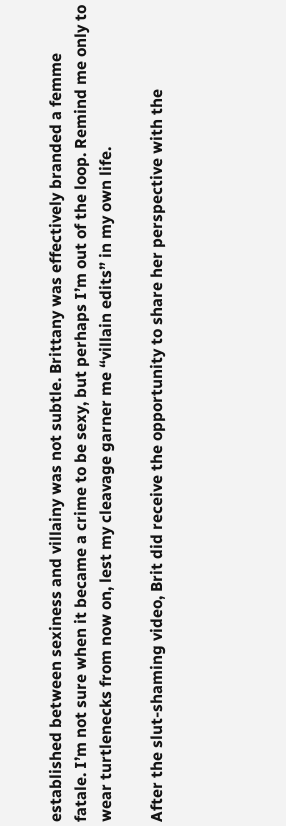established between sexiness and villainy was not subtle. Brittany was effectively branded a femme fatale. I’m not sure when it became a crime to be sexy, but perhaps I’m out of the loop. Remind me only to wear turtlenecks from now on, lest my cleavage garner me “villain edits” in my own life.

After the slut-shaming video, Brit did receive the opportunity to share her perspective with the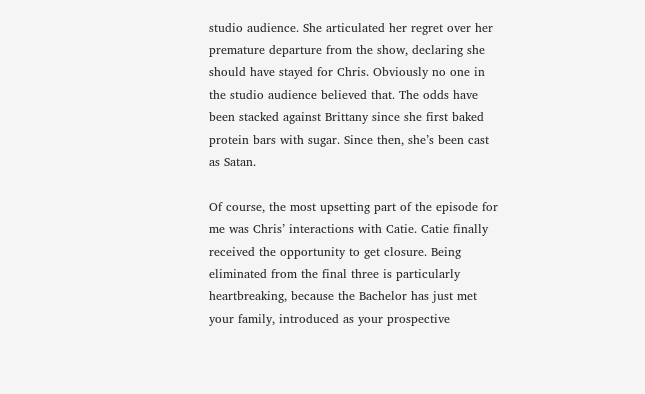studio audience. She articulated her regret over her premature departure from the show, declaring she should have stayed for Chris. Obviously no one in the studio audience believed that. The odds have been stacked against Brittany since she first baked protein bars with sugar. Since then, she’s been cast as Satan.

Of course, the most upsetting part of the episode for me was Chris’ interactions with Catie. Catie finally received the opportunity to get closure. Being eliminated from the final three is particularly heartbreaking, because the Bachelor has just met your family, introduced as your prospective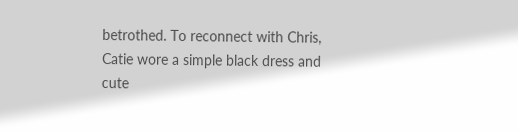betrothed. To reconnect with Chris, Catie wore a simple black dress and cute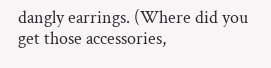dangly earrings. (Where did you get those accessories,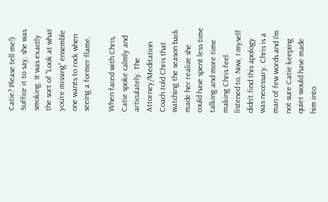Catie? Please tell me!) Suffice it to say, she was smoking. It was exactly the sort of “Look at what you’re missing” ensemble one wants to rock when seeing a former flame.

When faced with Chris, Catie spoke calmly and articulately. The Attorney/Meditation Coach told Chris that watching the season back made her realize she could have spent less time talking and more time making Chris feel listened to. Now, I myself didn’t find this apology was necessary. Chris is a man of few words and I’m not sure Catie keeping quiet would have made him into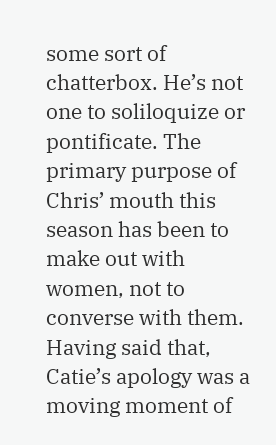some sort of chatterbox. He’s not one to soliloquize or pontificate. The primary purpose of Chris’ mouth this season has been to make out with women, not to converse with them. Having said that, Catie’s apology was a moving moment of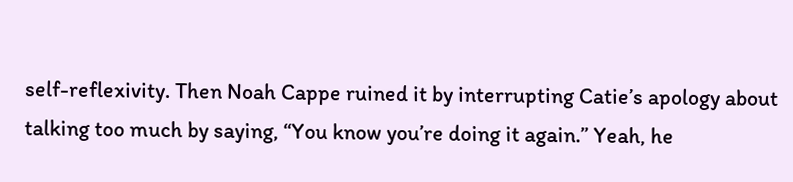self-reflexivity. Then Noah Cappe ruined it by interrupting Catie’s apology about talking too much by saying, “You know you’re doing it again.” Yeah, he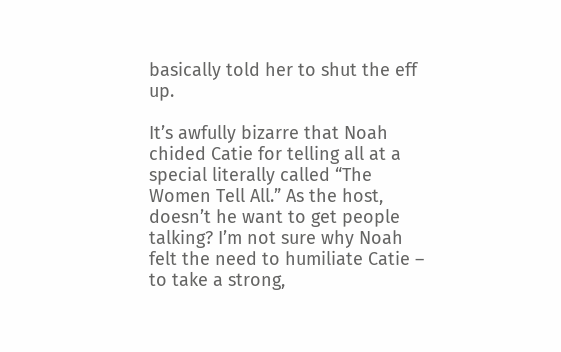basically told her to shut the eff up.

It’s awfully bizarre that Noah chided Catie for telling all at a special literally called “The Women Tell All.” As the host, doesn’t he want to get people talking? I’m not sure why Noah felt the need to humiliate Catie – to take a strong,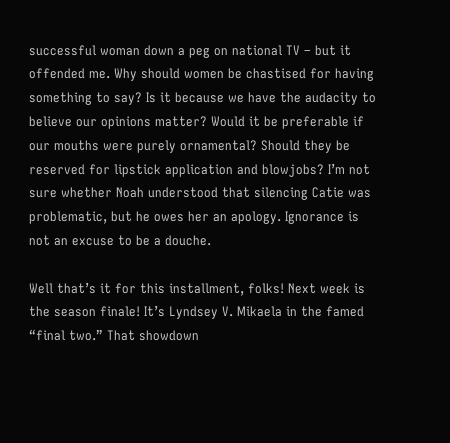successful woman down a peg on national TV – but it offended me. Why should women be chastised for having something to say? Is it because we have the audacity to believe our opinions matter? Would it be preferable if our mouths were purely ornamental? Should they be reserved for lipstick application and blowjobs? I’m not sure whether Noah understood that silencing Catie was problematic, but he owes her an apology. Ignorance is not an excuse to be a douche.

Well that’s it for this installment, folks! Next week is the season finale! It’s Lyndsey V. Mikaela in the famed “final two.” That showdown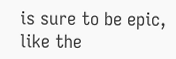is sure to be epic, like the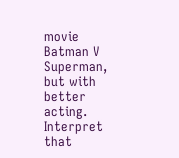movie Batman V Superman, but with better acting. Interpret that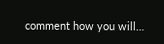comment how you will…